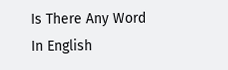Is There Any Word In English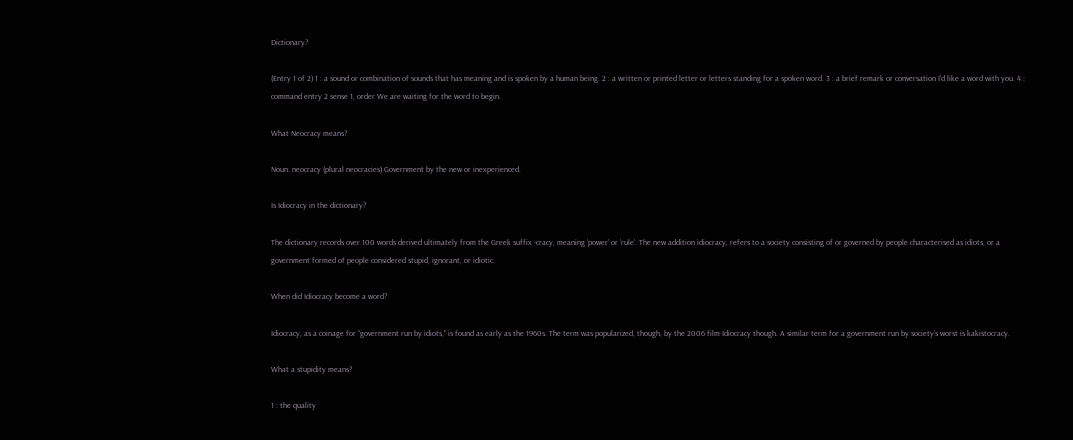Dictionary?

(Entry 1 of 2) 1 : a sound or combination of sounds that has meaning and is spoken by a human being. 2 : a written or printed letter or letters standing for a spoken word. 3 : a brief remark or conversation I’d like a word with you. 4 : command entry 2 sense 1, order We are waiting for the word to begin.

What Neocracy means?

Noun. neocracy (plural neocracies) Government by the new or inexperienced.

Is Idiocracy in the dictionary?

The dictionary records over 100 words derived ultimately from the Greek suffix -cracy, meaning ‘power’ or ‘rule’. The new addition idiocracy, refers to a society consisting of or governed by people characterised as idiots, or a government formed of people considered stupid, ignorant, or idiotic.

When did Idiocracy become a word?

Idiocracy, as a coinage for “government run by idiots,” is found as early as the 1960s. The term was popularized, though, by the 2006 film Idiocracy though. A similar term for a government run by society’s worst is kakistocracy.

What a stupidity means?

1 : the quality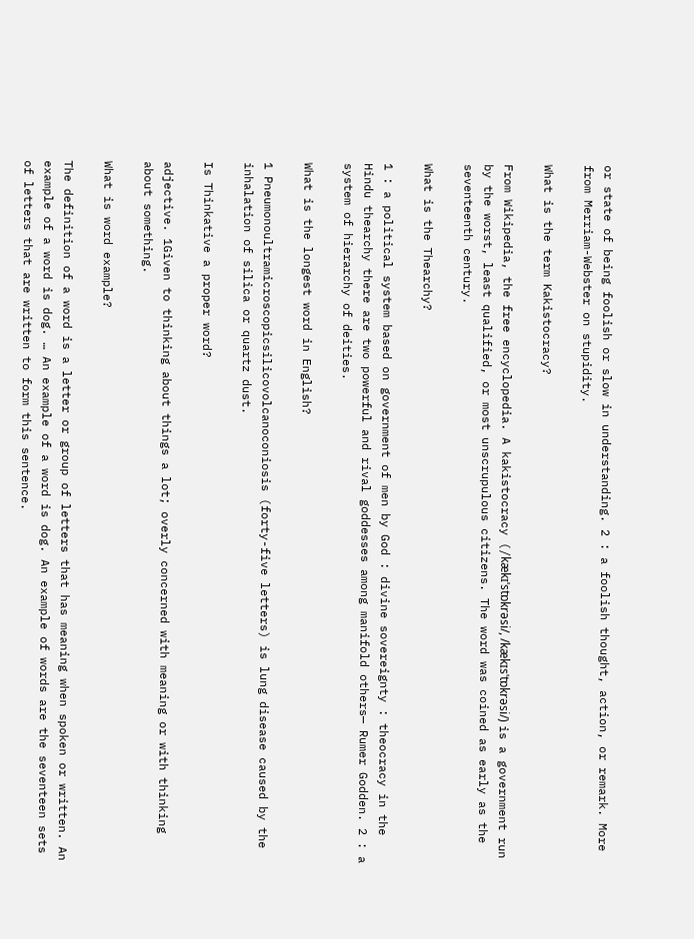or state of being foolish or slow in understanding. 2 : a foolish thought, action, or remark. More from Merriam-Webster on stupidity.

What is the term Kakistocracy?

From Wikipedia, the free encyclopedia. A kakistocracy (/kækɪˈstɒkrəsi/, /kækɪsˈtɒkrəsi/) is a government run by the worst, least qualified, or most unscrupulous citizens. The word was coined as early as the seventeenth century.

What is the Thearchy?

1 : a political system based on government of men by God : divine sovereignty : theocracy in the Hindu thearchy there are two powerful and rival goddesses among manifold others— Rumer Godden. 2 : a system of hierarchy of deities.

What is the longest word in English?

1 Pneumonoultramicroscopicsilicovolcanoconiosis (forty-five letters) is lung disease caused by the inhalation of silica or quartz dust.

Is Thinkative a proper word?

adjective. 1Given to thinking about things a lot; overly concerned with meaning or with thinking about something.

What is word example?

The definition of a word is a letter or group of letters that has meaning when spoken or written. An example of a word is dog. … An example of a word is dog. An example of words are the seventeen sets of letters that are written to form this sentence.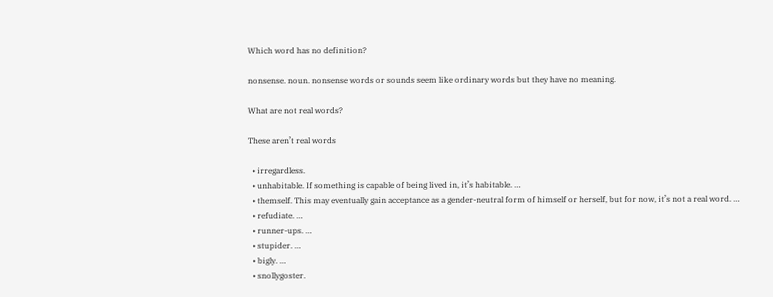Which word has no definition?

nonsense. noun. nonsense words or sounds seem like ordinary words but they have no meaning.

What are not real words?

These aren’t real words

  • irregardless.
  • unhabitable. If something is capable of being lived in, it’s habitable. …
  • themself. This may eventually gain acceptance as a gender-neutral form of himself or herself, but for now, it’s not a real word. …
  • refudiate. …
  • runner-ups. …
  • stupider. …
  • bigly. …
  • snollygoster.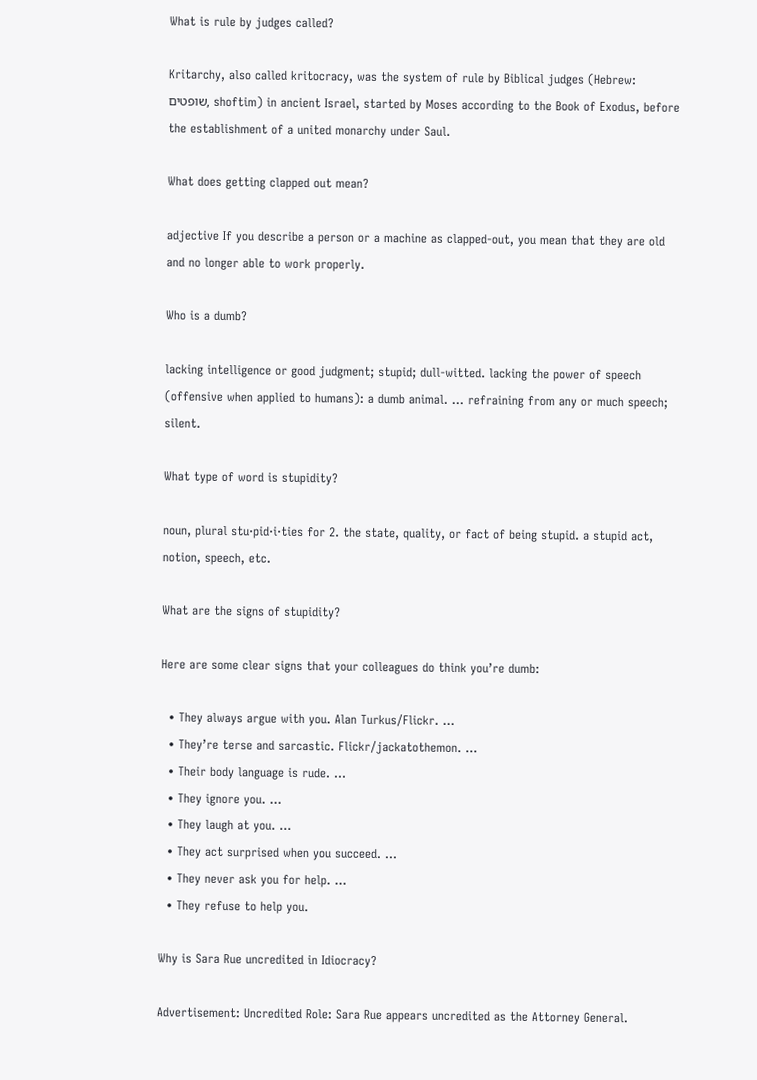What is rule by judges called?

Kritarchy, also called kritocracy, was the system of rule by Biblical judges (Hebrew: שופטים, shoftim) in ancient Israel, started by Moses according to the Book of Exodus, before the establishment of a united monarchy under Saul.

What does getting clapped out mean?

adjective If you describe a person or a machine as clapped-out, you mean that they are old and no longer able to work properly.

Who is a dumb?

lacking intelligence or good judgment; stupid; dull-witted. lacking the power of speech (offensive when applied to humans): a dumb animal. … refraining from any or much speech; silent.

What type of word is stupidity?

noun, plural stu·pid·i·ties for 2. the state, quality, or fact of being stupid. a stupid act, notion, speech, etc.

What are the signs of stupidity?

Here are some clear signs that your colleagues do think you’re dumb:

  • They always argue with you. Alan Turkus/Flickr. …
  • They’re terse and sarcastic. Flickr/jackatothemon. …
  • Their body language is rude. …
  • They ignore you. …
  • They laugh at you. …
  • They act surprised when you succeed. …
  • They never ask you for help. …
  • They refuse to help you.

Why is Sara Rue uncredited in Idiocracy?

Advertisement: Uncredited Role: Sara Rue appears uncredited as the Attorney General.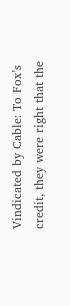Vindicated by Cable: To Fox’s credit, they were right that the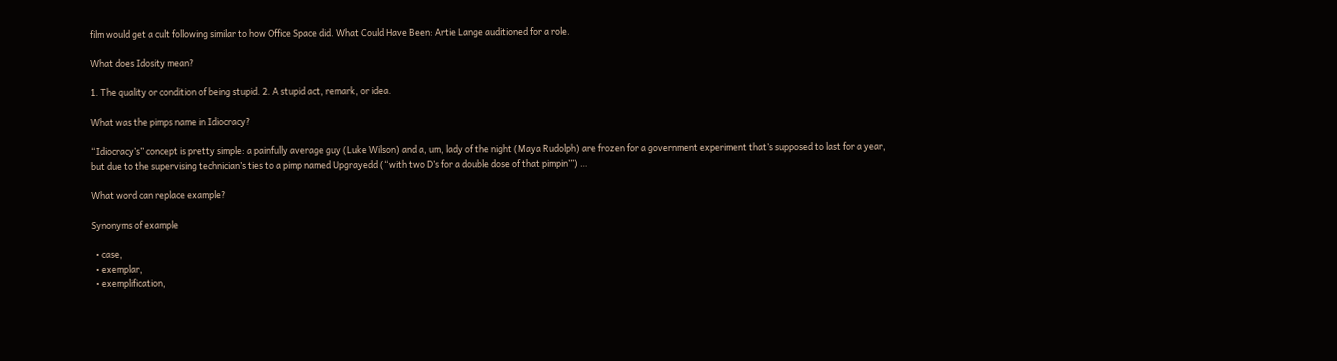film would get a cult following similar to how Office Space did. What Could Have Been: Artie Lange auditioned for a role.

What does Idosity mean?

1. The quality or condition of being stupid. 2. A stupid act, remark, or idea.

What was the pimps name in Idiocracy?

“Idiocracy’s” concept is pretty simple: a painfully average guy (Luke Wilson) and a, um, lady of the night (Maya Rudolph) are frozen for a government experiment that’s supposed to last for a year, but due to the supervising technician’s ties to a pimp named Upgrayedd (“with two D’s for a double dose of that pimpin’”) …

What word can replace example?

Synonyms of example

  • case,
  • exemplar,
  • exemplification,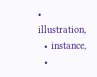• illustration,
  • instance,
  •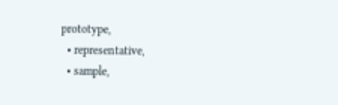prototype,
  • representative,
  • sample,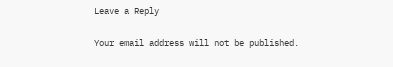Leave a Reply

Your email address will not be published.